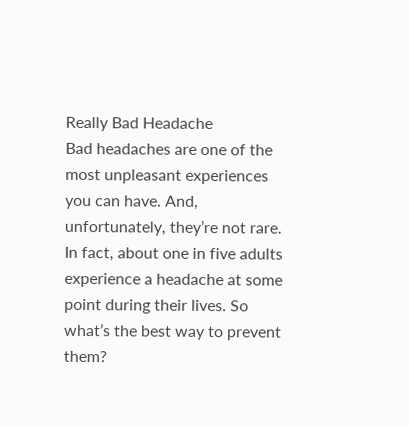Really Bad Headache
Bad headaches are one of the most unpleasant experiences you can have. And, unfortunately, they’re not rare. In fact, about one in five adults experience a headache at some point during their lives. So what’s the best way to prevent them?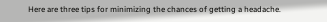Here are three tips for minimizing the chances of getting a headache.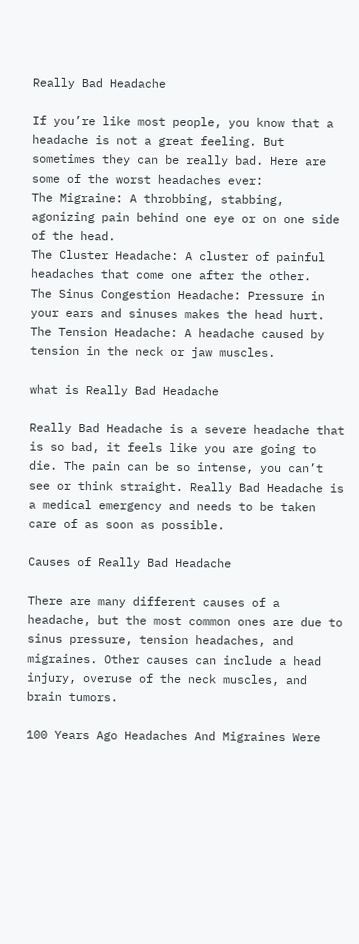Really Bad Headache

If you’re like most people, you know that a headache is not a great feeling. But sometimes they can be really bad. Here are some of the worst headaches ever:
The Migraine: A throbbing, stabbing, agonizing pain behind one eye or on one side of the head.
The Cluster Headache: A cluster of painful headaches that come one after the other.
The Sinus Congestion Headache: Pressure in your ears and sinuses makes the head hurt.
The Tension Headache: A headache caused by tension in the neck or jaw muscles.

what is Really Bad Headache

Really Bad Headache is a severe headache that is so bad, it feels like you are going to die. The pain can be so intense, you can’t see or think straight. Really Bad Headache is a medical emergency and needs to be taken care of as soon as possible.

Causes of Really Bad Headache

There are many different causes of a headache, but the most common ones are due to sinus pressure, tension headaches, and migraines. Other causes can include a head injury, overuse of the neck muscles, and brain tumors.

100 Years Ago Headaches And Migraines Were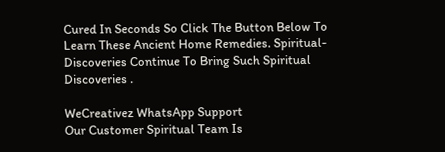Cured In Seconds So Click The Button Below To Learn These Ancient Home Remedies. Spiritual-Discoveries Continue To Bring Such Spiritual Discoveries .

WeCreativez WhatsApp Support
Our Customer Spiritual Team Is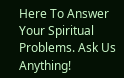Here To Answer Your Spiritual Problems. Ask Us Anything!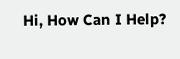Hi, How Can I Help?